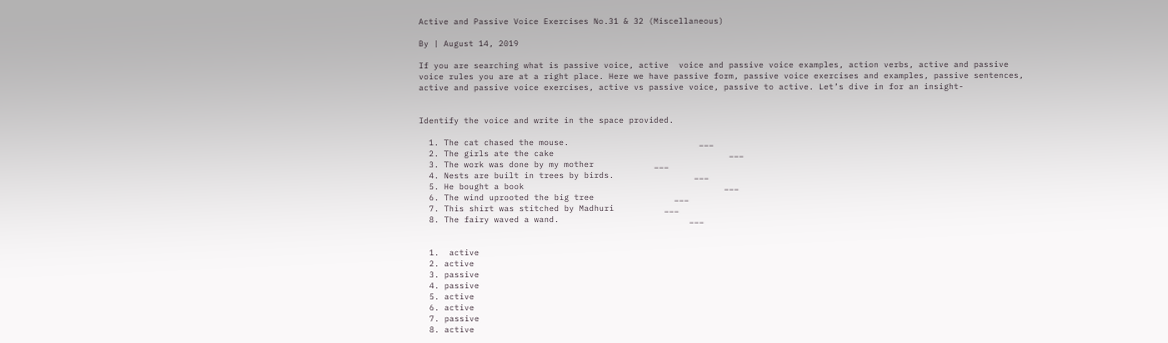Active and Passive Voice Exercises No.31 & 32 (Miscellaneous)

By | August 14, 2019

If you are searching what is passive voice, active  voice and passive voice examples, action verbs, active and passive voice rules you are at a right place. Here we have passive form, passive voice exercises and examples, passive sentences, active and passive voice exercises, active vs passive voice, passive to active. Let’s dive in for an insight-


Identify the voice and write in the space provided.

  1. The cat chased the mouse.                          ___
  2. The girls ate the cake                                   ___
  3. The work was done by my mother            ___
  4. Nests are built in trees by birds.                ___
  5. He bought a book                                        ___
  6. The wind uprooted the big tree                ___
  7. This shirt was stitched by Madhuri          ___
  8. The fairy waved a wand.                          ___


  1.  active
  2. active
  3. passive
  4. passive
  5. active
  6. active
  7. passive
  8. active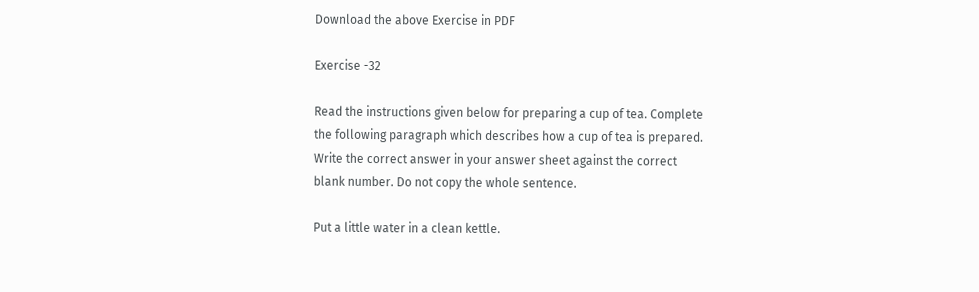Download the above Exercise in PDF

Exercise -32

Read the instructions given below for preparing a cup of tea. Complete the following paragraph which describes how a cup of tea is prepared. Write the correct answer in your answer sheet against the correct blank number. Do not copy the whole sentence.

Put a little water in a clean kettle.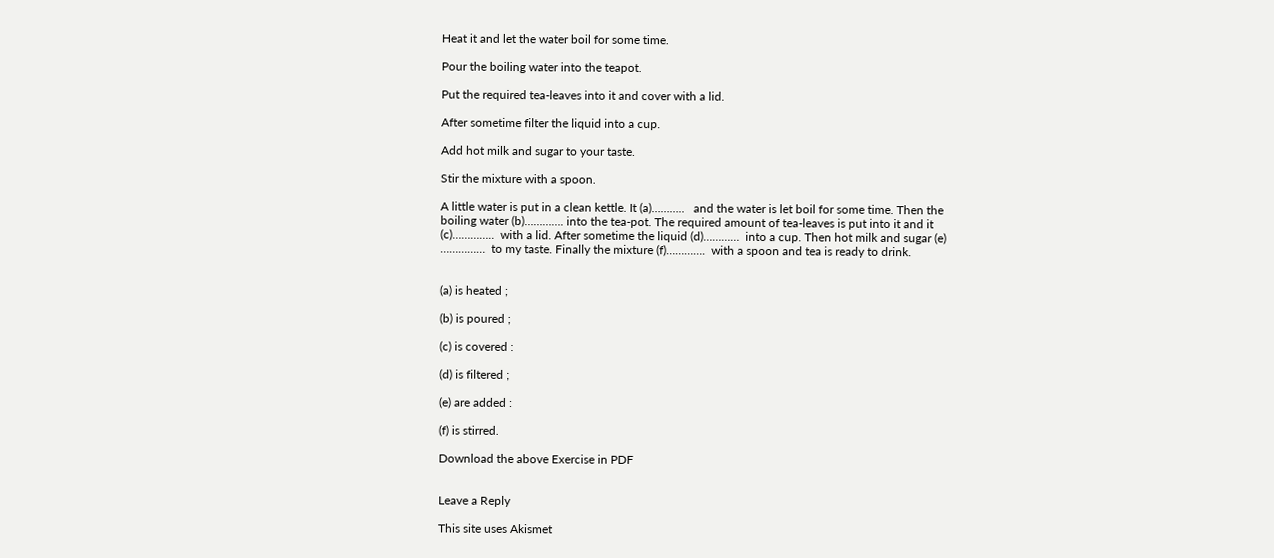Heat it and let the water boil for some time.

Pour the boiling water into the teapot.

Put the required tea-leaves into it and cover with a lid.

After sometime filter the liquid into a cup.

Add hot milk and sugar to your taste.

Stir the mixture with a spoon.

A little water is put in a clean kettle. It (a)………..   and the water is let boil for some time. Then the boiling water (b)…………. into the tea-pot. The required amount of tea-leaves is put into it and it (c)…………..  with a lid. After sometime the liquid (d)…………  into a cup. Then hot milk and sugar (e) ……………  to my taste. Finally the mixture (f)………….  with a spoon and tea is ready to drink.


(a) is heated ;

(b) is poured ;

(c) is covered :

(d) is filtered ;

(e) are added :

(f) is stirred.

Download the above Exercise in PDF


Leave a Reply

This site uses Akismet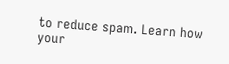to reduce spam. Learn how your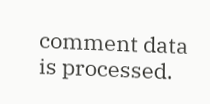comment data is processed.